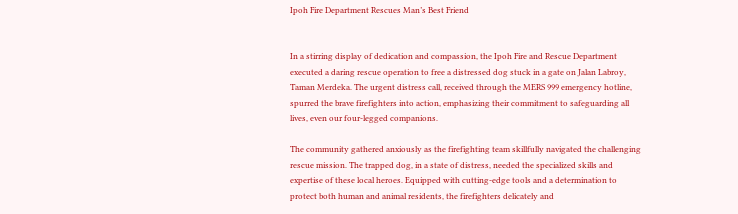Ipoh Fire Department Rescues Man’s Best Friend


In a stirring display of dedication and compassion, the Ipoh Fire and Rescue Department executed a daring rescue operation to free a distressed dog stuck in a gate on Jalan Labroy, Taman Merdeka. The urgent distress call, received through the MERS 999 emergency hotline, spurred the brave firefighters into action, emphasizing their commitment to safeguarding all lives, even our four-legged companions.

The community gathered anxiously as the firefighting team skillfully navigated the challenging rescue mission. The trapped dog, in a state of distress, needed the specialized skills and expertise of these local heroes. Equipped with cutting-edge tools and a determination to protect both human and animal residents, the firefighters delicately and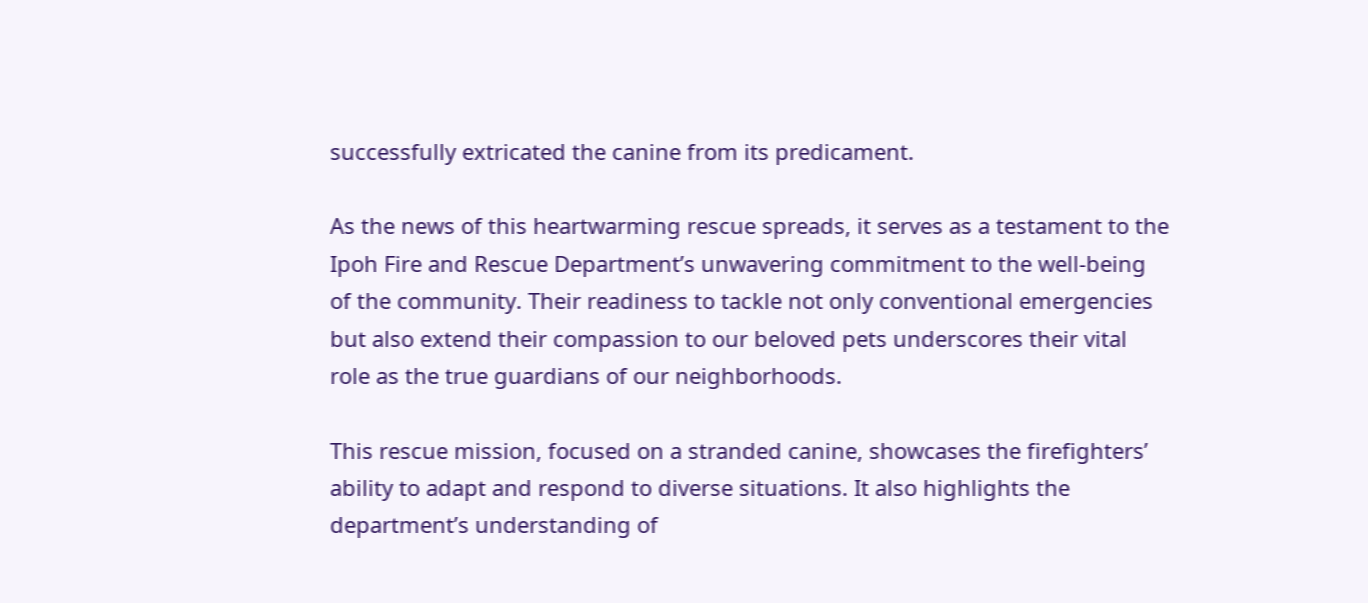successfully extricated the canine from its predicament.

As the news of this heartwarming rescue spreads, it serves as a testament to the Ipoh Fire and Rescue Department’s unwavering commitment to the well-being of the community. Their readiness to tackle not only conventional emergencies but also extend their compassion to our beloved pets underscores their vital role as the true guardians of our neighborhoods.

This rescue mission, focused on a stranded canine, showcases the firefighters’ ability to adapt and respond to diverse situations. It also highlights the department’s understanding of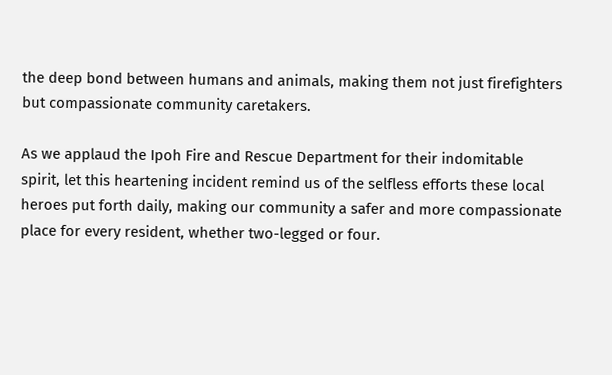the deep bond between humans and animals, making them not just firefighters but compassionate community caretakers.

As we applaud the Ipoh Fire and Rescue Department for their indomitable spirit, let this heartening incident remind us of the selfless efforts these local heroes put forth daily, making our community a safer and more compassionate place for every resident, whether two-legged or four.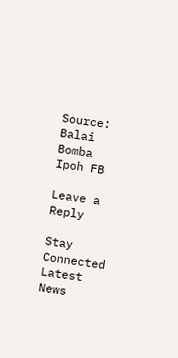Source: Balai Bomba Ipoh FB

Leave a Reply

Stay Connected
Latest News